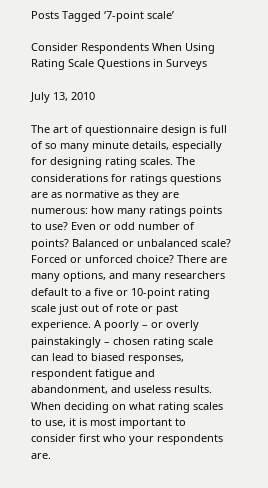Posts Tagged ‘7-point scale’

Consider Respondents When Using Rating Scale Questions in Surveys

July 13, 2010

The art of questionnaire design is full of so many minute details, especially for designing rating scales. The considerations for ratings questions are as normative as they are numerous: how many ratings points to use? Even or odd number of points? Balanced or unbalanced scale? Forced or unforced choice? There are many options, and many researchers default to a five or 10-point rating scale just out of rote or past experience. A poorly – or overly painstakingly – chosen rating scale can lead to biased responses, respondent fatigue and abandonment, and useless results. When deciding on what rating scales to use, it is most important to consider first who your respondents are.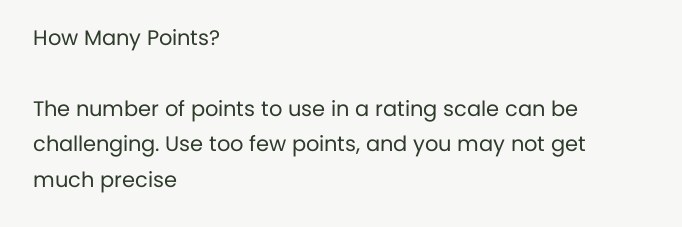How Many Points?

The number of points to use in a rating scale can be challenging. Use too few points, and you may not get much precise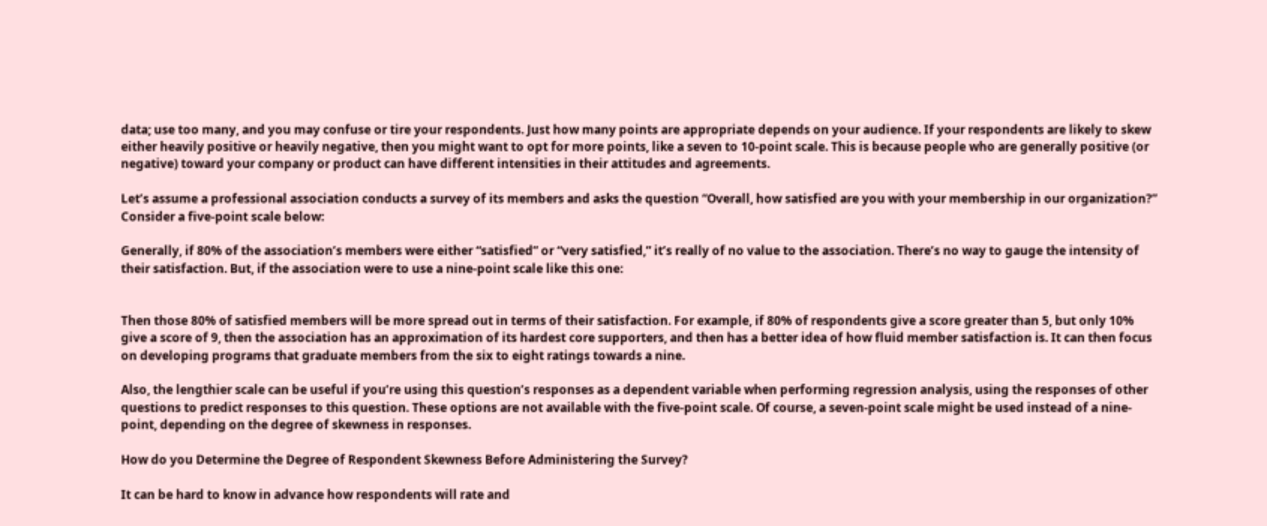data; use too many, and you may confuse or tire your respondents. Just how many points are appropriate depends on your audience. If your respondents are likely to skew either heavily positive or heavily negative, then you might want to opt for more points, like a seven to 10-point scale. This is because people who are generally positive (or negative) toward your company or product can have different intensities in their attitudes and agreements.

Let’s assume a professional association conducts a survey of its members and asks the question “Overall, how satisfied are you with your membership in our organization?” Consider a five-point scale below:

Generally, if 80% of the association’s members were either “satisfied” or “very satisfied,” it’s really of no value to the association. There’s no way to gauge the intensity of their satisfaction. But, if the association were to use a nine-point scale like this one:


Then those 80% of satisfied members will be more spread out in terms of their satisfaction. For example, if 80% of respondents give a score greater than 5, but only 10% give a score of 9, then the association has an approximation of its hardest core supporters, and then has a better idea of how fluid member satisfaction is. It can then focus on developing programs that graduate members from the six to eight ratings towards a nine.

Also, the lengthier scale can be useful if you’re using this question’s responses as a dependent variable when performing regression analysis, using the responses of other questions to predict responses to this question. These options are not available with the five-point scale. Of course, a seven-point scale might be used instead of a nine-point, depending on the degree of skewness in responses.

How do you Determine the Degree of Respondent Skewness Before Administering the Survey?

It can be hard to know in advance how respondents will rate and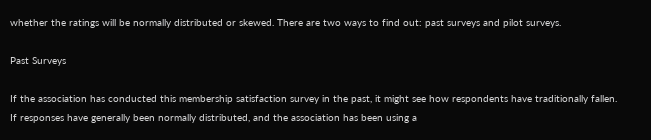whether the ratings will be normally distributed or skewed. There are two ways to find out: past surveys and pilot surveys.

Past Surveys

If the association has conducted this membership satisfaction survey in the past, it might see how respondents have traditionally fallen. If responses have generally been normally distributed, and the association has been using a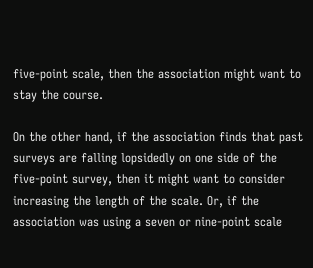five-point scale, then the association might want to stay the course.

On the other hand, if the association finds that past surveys are falling lopsidedly on one side of the five-point survey, then it might want to consider increasing the length of the scale. Or, if the association was using a seven or nine-point scale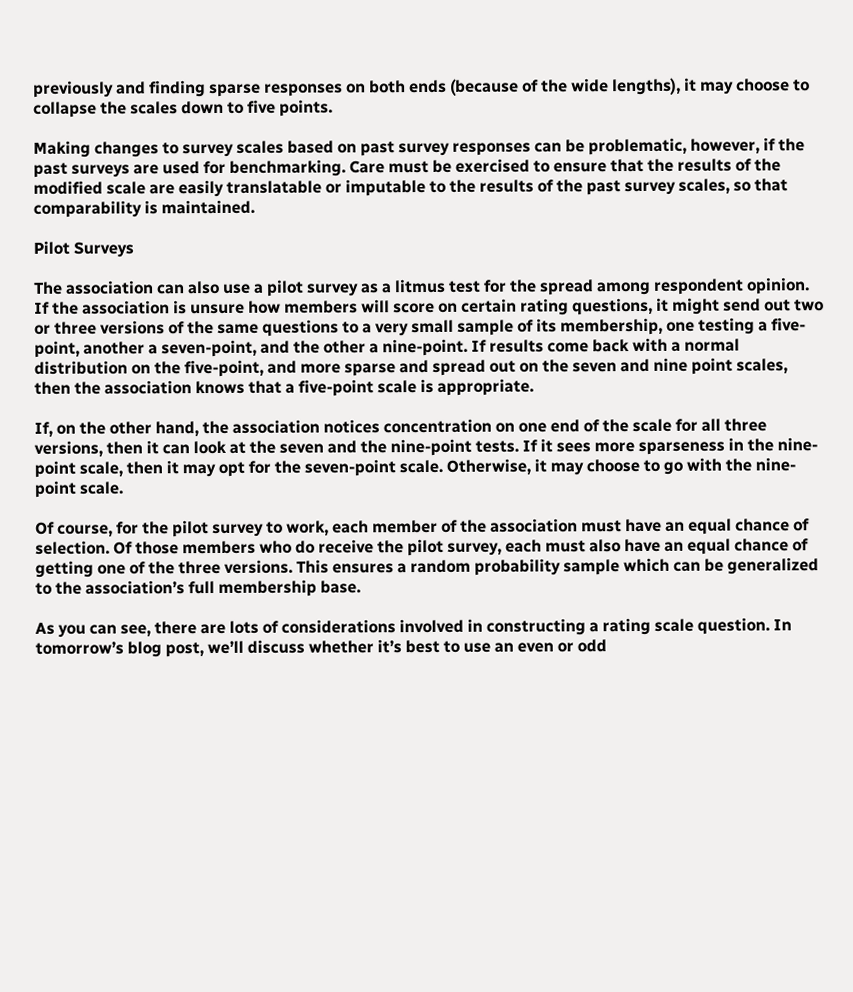previously and finding sparse responses on both ends (because of the wide lengths), it may choose to collapse the scales down to five points.

Making changes to survey scales based on past survey responses can be problematic, however, if the past surveys are used for benchmarking. Care must be exercised to ensure that the results of the modified scale are easily translatable or imputable to the results of the past survey scales, so that comparability is maintained.

Pilot Surveys

The association can also use a pilot survey as a litmus test for the spread among respondent opinion. If the association is unsure how members will score on certain rating questions, it might send out two or three versions of the same questions to a very small sample of its membership, one testing a five-point, another a seven-point, and the other a nine-point. If results come back with a normal distribution on the five-point, and more sparse and spread out on the seven and nine point scales, then the association knows that a five-point scale is appropriate.

If, on the other hand, the association notices concentration on one end of the scale for all three versions, then it can look at the seven and the nine-point tests. If it sees more sparseness in the nine-point scale, then it may opt for the seven-point scale. Otherwise, it may choose to go with the nine-point scale.

Of course, for the pilot survey to work, each member of the association must have an equal chance of selection. Of those members who do receive the pilot survey, each must also have an equal chance of getting one of the three versions. This ensures a random probability sample which can be generalized to the association’s full membership base.

As you can see, there are lots of considerations involved in constructing a rating scale question. In tomorrow’s blog post, we’ll discuss whether it’s best to use an even or odd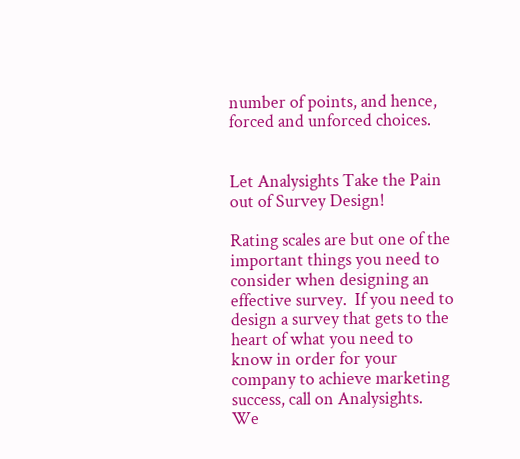number of points, and hence, forced and unforced choices.


Let Analysights Take the Pain out of Survey Design!

Rating scales are but one of the important things you need to consider when designing an effective survey.  If you need to design a survey that gets to the heart of what you need to know in order for your company to achieve marketing success, call on Analysights.  We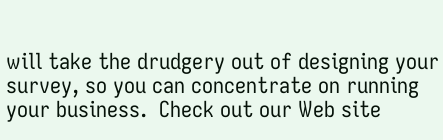will take the drudgery out of designing your survey, so you can concentrate on running your business.  Check out our Web site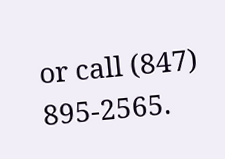or call (847) 895-2565.